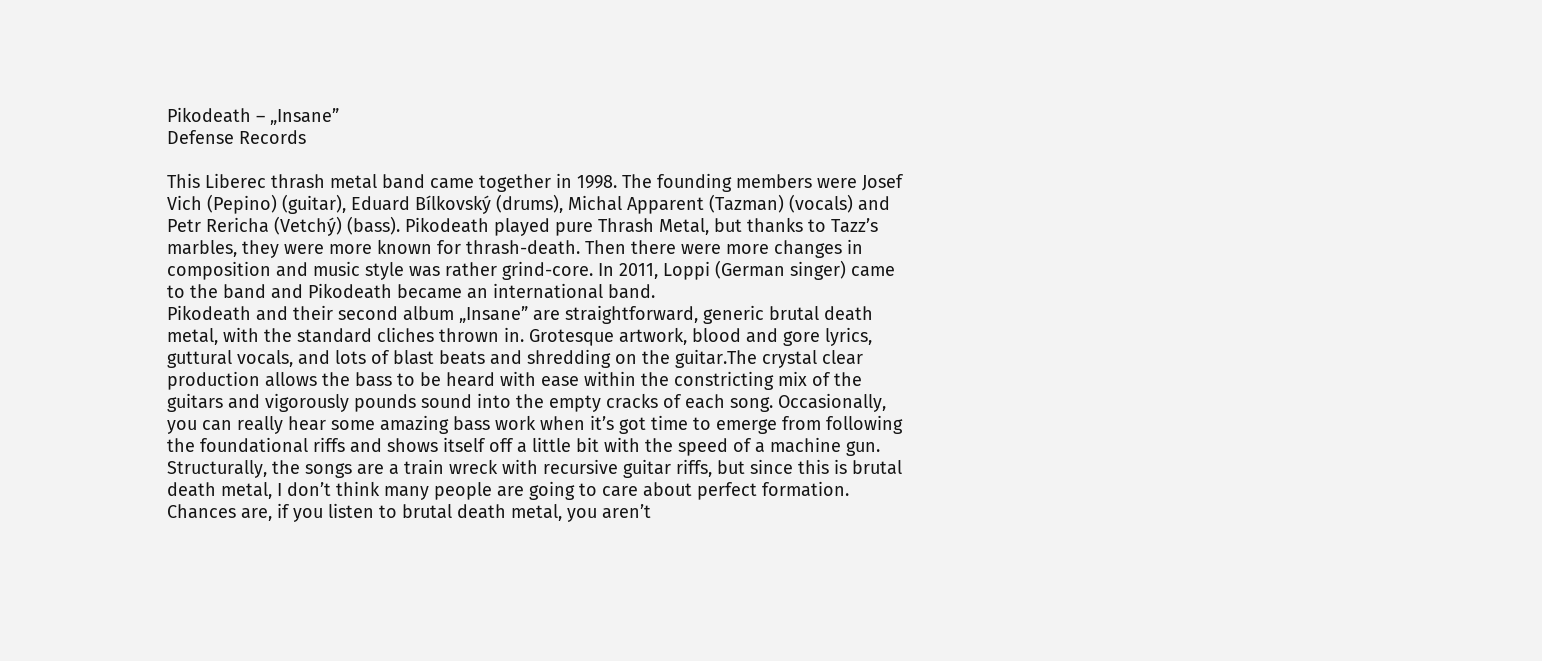Pikodeath – „Insane”
Defense Records

This Liberec thrash metal band came together in 1998. The founding members were Josef Vich (Pepino) (guitar), Eduard Bílkovský (drums), Michal Apparent (Tazman) (vocals) and Petr Rericha (Vetchý) (bass). Pikodeath played pure Thrash Metal, but thanks to Tazz’s marbles, they were more known for thrash-death. Then there were more changes in composition and music style was rather grind-core. In 2011, Loppi (German singer) came to the band and Pikodeath became an international band.
Pikodeath and their second album „Insane” are straightforward, generic brutal death metal, with the standard cliches thrown in. Grotesque artwork, blood and gore lyrics, guttural vocals, and lots of blast beats and shredding on the guitar.The crystal clear production allows the bass to be heard with ease within the constricting mix of the guitars and vigorously pounds sound into the empty cracks of each song. Occasionally, you can really hear some amazing bass work when it’s got time to emerge from following the foundational riffs and shows itself off a little bit with the speed of a machine gun. Structurally, the songs are a train wreck with recursive guitar riffs, but since this is brutal death metal, I don’t think many people are going to care about perfect formation. Chances are, if you listen to brutal death metal, you aren’t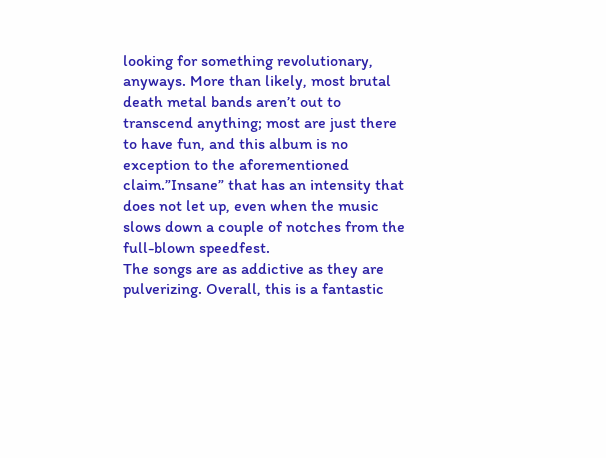looking for something revolutionary, anyways. More than likely, most brutal death metal bands aren’t out to transcend anything; most are just there to have fun, and this album is no exception to the aforementioned claim.”Insane” that has an intensity that does not let up, even when the music slows down a couple of notches from the full-blown speedfest.
The songs are as addictive as they are pulverizing. Overall, this is a fantastic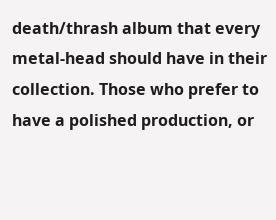death/thrash album that every metal-head should have in their collection. Those who prefer to have a polished production, or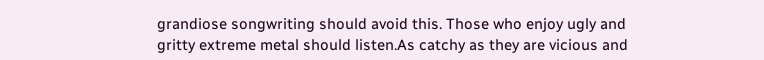grandiose songwriting should avoid this. Those who enjoy ugly and gritty extreme metal should listen.As catchy as they are vicious and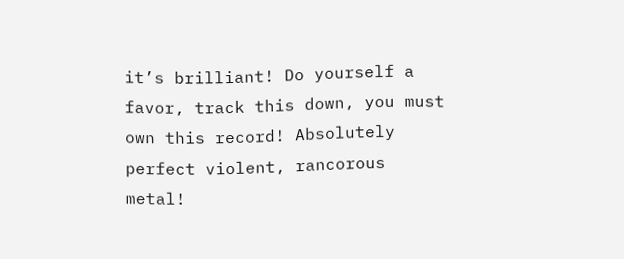it’s brilliant! Do yourself a favor, track this down, you must own this record! Absolutely perfect violent, rancorous metal!